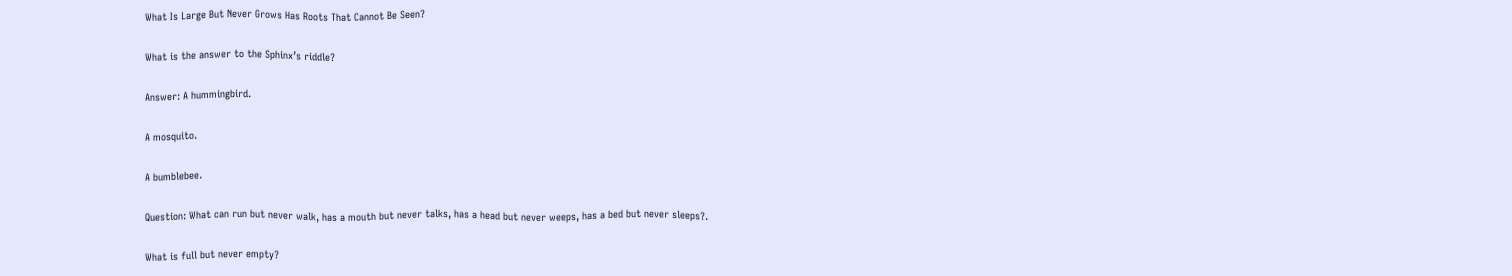What Is Large But Never Grows Has Roots That Cannot Be Seen?

What is the answer to the Sphinx’s riddle?

Answer: A hummingbird.

A mosquito.

A bumblebee.

Question: What can run but never walk, has a mouth but never talks, has a head but never weeps, has a bed but never sleeps?.

What is full but never empty?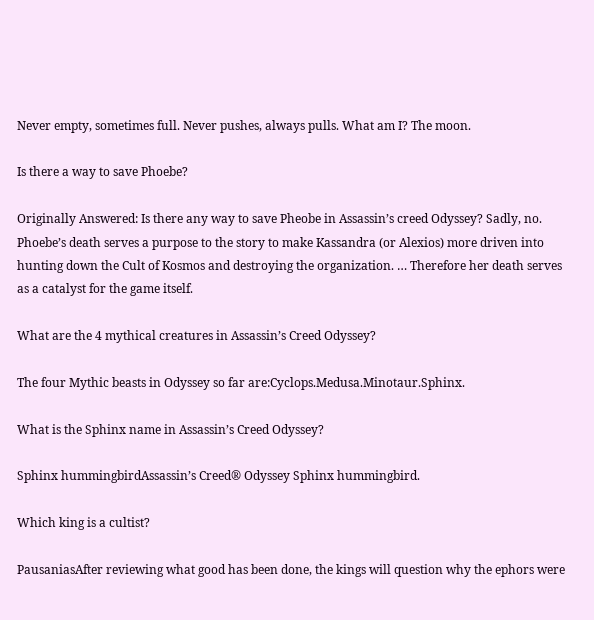Never empty, sometimes full. Never pushes, always pulls. What am I? The moon.

Is there a way to save Phoebe?

Originally Answered: Is there any way to save Pheobe in Assassin’s creed Odyssey? Sadly, no. Phoebe’s death serves a purpose to the story to make Kassandra (or Alexios) more driven into hunting down the Cult of Kosmos and destroying the organization. … Therefore her death serves as a catalyst for the game itself.

What are the 4 mythical creatures in Assassin’s Creed Odyssey?

The four Mythic beasts in Odyssey so far are:Cyclops.Medusa.Minotaur.Sphinx.

What is the Sphinx name in Assassin’s Creed Odyssey?

Sphinx hummingbirdAssassin’s Creed® Odyssey Sphinx hummingbird.

Which king is a cultist?

PausaniasAfter reviewing what good has been done, the kings will question why the ephors were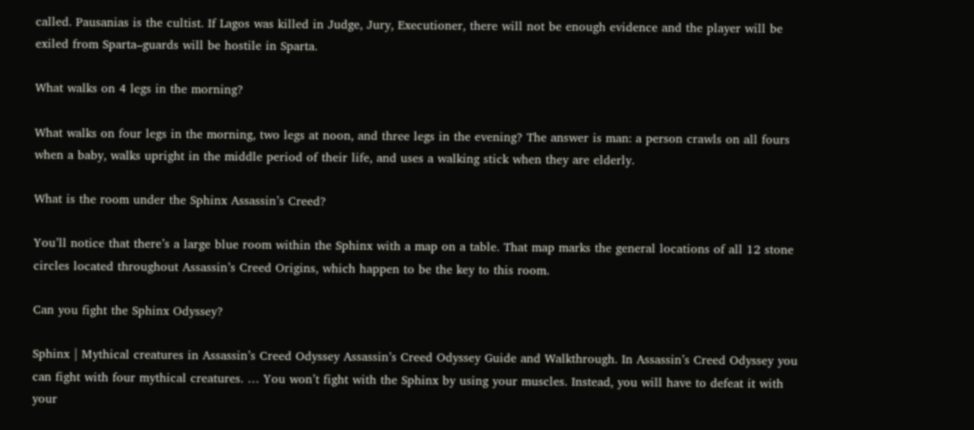called. Pausanias is the cultist. If Lagos was killed in Judge, Jury, Executioner, there will not be enough evidence and the player will be exiled from Sparta–guards will be hostile in Sparta.

What walks on 4 legs in the morning?

What walks on four legs in the morning, two legs at noon, and three legs in the evening? The answer is man: a person crawls on all fours when a baby, walks upright in the middle period of their life, and uses a walking stick when they are elderly.

What is the room under the Sphinx Assassin’s Creed?

You’ll notice that there’s a large blue room within the Sphinx with a map on a table. That map marks the general locations of all 12 stone circles located throughout Assassin’s Creed Origins, which happen to be the key to this room.

Can you fight the Sphinx Odyssey?

Sphinx | Mythical creatures in Assassin’s Creed Odyssey Assassin’s Creed Odyssey Guide and Walkthrough. In Assassin’s Creed Odyssey you can fight with four mythical creatures. … You won’t fight with the Sphinx by using your muscles. Instead, you will have to defeat it with your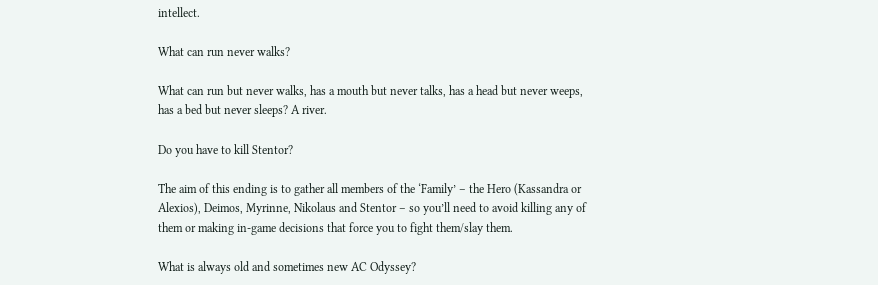intellect.

What can run never walks?

What can run but never walks, has a mouth but never talks, has a head but never weeps, has a bed but never sleeps? A river.

Do you have to kill Stentor?

The aim of this ending is to gather all members of the ‘Family’ – the Hero (Kassandra or Alexios), Deimos, Myrinne, Nikolaus and Stentor – so you’ll need to avoid killing any of them or making in-game decisions that force you to fight them/slay them.

What is always old and sometimes new AC Odyssey?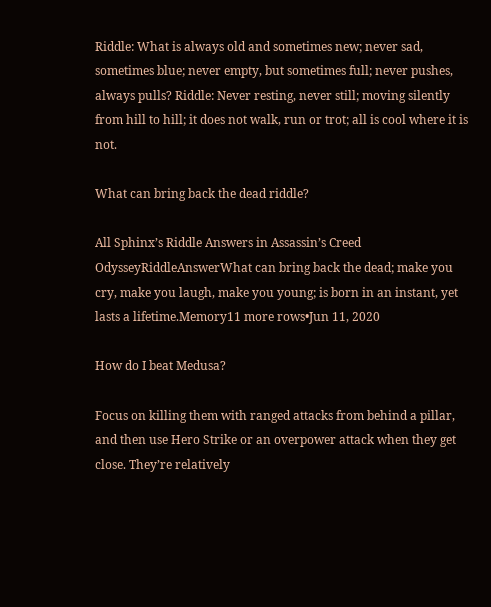Riddle: What is always old and sometimes new; never sad, sometimes blue; never empty, but sometimes full; never pushes, always pulls? Riddle: Never resting, never still; moving silently from hill to hill; it does not walk, run or trot; all is cool where it is not.

What can bring back the dead riddle?

All Sphinx’s Riddle Answers in Assassin’s Creed OdysseyRiddleAnswerWhat can bring back the dead; make you cry, make you laugh, make you young; is born in an instant, yet lasts a lifetime.Memory11 more rows•Jun 11, 2020

How do I beat Medusa?

Focus on killing them with ranged attacks from behind a pillar, and then use Hero Strike or an overpower attack when they get close. They’re relatively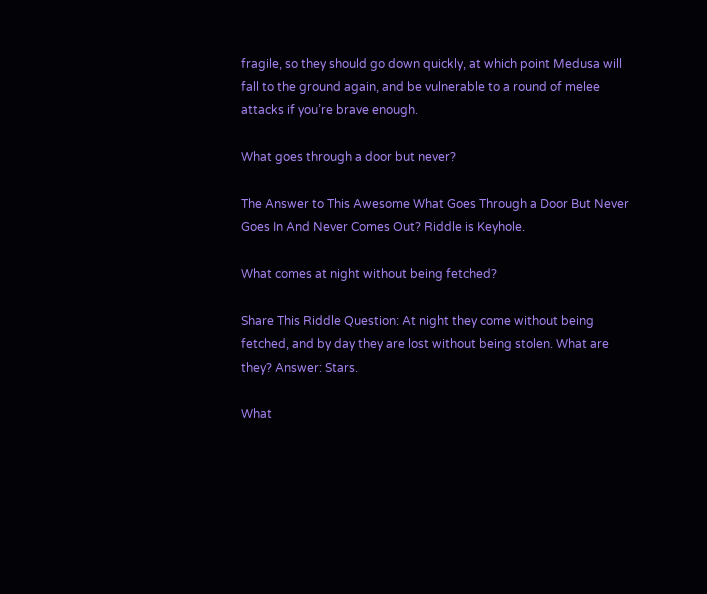fragile, so they should go down quickly, at which point Medusa will fall to the ground again, and be vulnerable to a round of melee attacks if you’re brave enough.

What goes through a door but never?

The Answer to This Awesome What Goes Through a Door But Never Goes In And Never Comes Out? Riddle is Keyhole.

What comes at night without being fetched?

Share This Riddle Question: At night they come without being fetched, and by day they are lost without being stolen. What are they? Answer: Stars.

What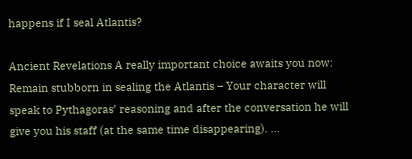happens if I seal Atlantis?

Ancient Revelations A really important choice awaits you now: Remain stubborn in sealing the Atlantis – Your character will speak to Pythagoras’ reasoning and after the conversation he will give you his staff (at the same time disappearing). …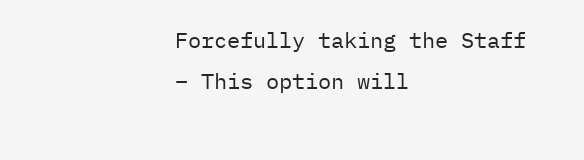Forcefully taking the Staff – This option will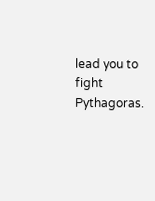lead you to fight Pythagoras.